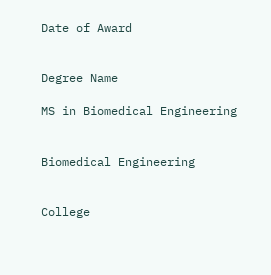Date of Award


Degree Name

MS in Biomedical Engineering


Biomedical Engineering


College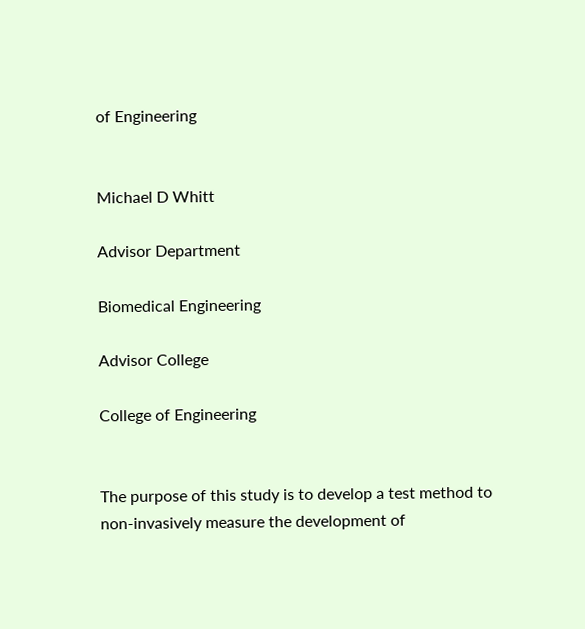of Engineering


Michael D Whitt

Advisor Department

Biomedical Engineering

Advisor College

College of Engineering


The purpose of this study is to develop a test method to non-invasively measure the development of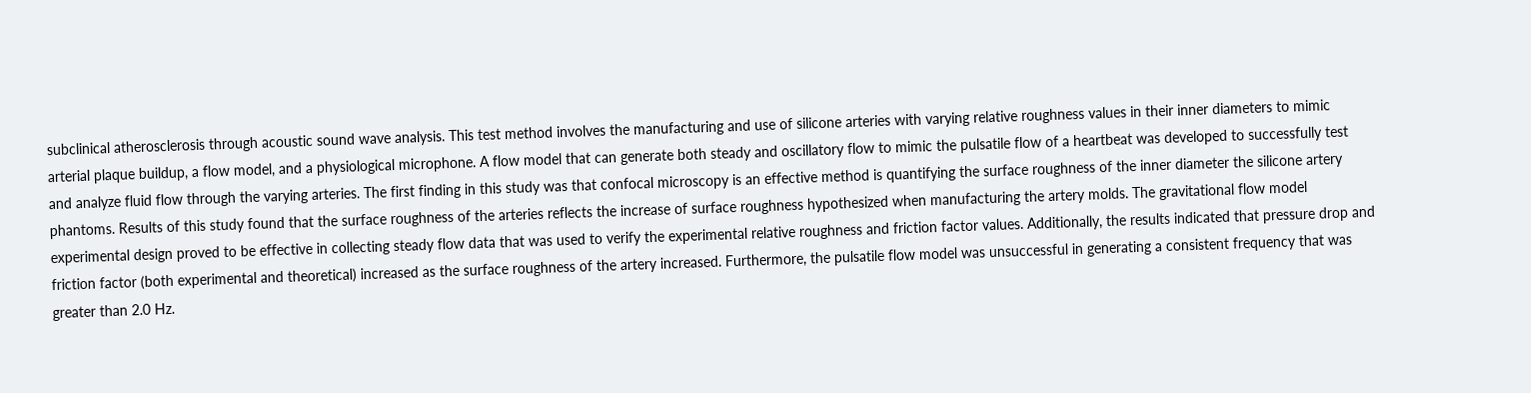subclinical atherosclerosis through acoustic sound wave analysis. This test method involves the manufacturing and use of silicone arteries with varying relative roughness values in their inner diameters to mimic arterial plaque buildup, a flow model, and a physiological microphone. A flow model that can generate both steady and oscillatory flow to mimic the pulsatile flow of a heartbeat was developed to successfully test and analyze fluid flow through the varying arteries. The first finding in this study was that confocal microscopy is an effective method is quantifying the surface roughness of the inner diameter the silicone artery phantoms. Results of this study found that the surface roughness of the arteries reflects the increase of surface roughness hypothesized when manufacturing the artery molds. The gravitational flow model experimental design proved to be effective in collecting steady flow data that was used to verify the experimental relative roughness and friction factor values. Additionally, the results indicated that pressure drop and friction factor (both experimental and theoretical) increased as the surface roughness of the artery increased. Furthermore, the pulsatile flow model was unsuccessful in generating a consistent frequency that was greater than 2.0 Hz.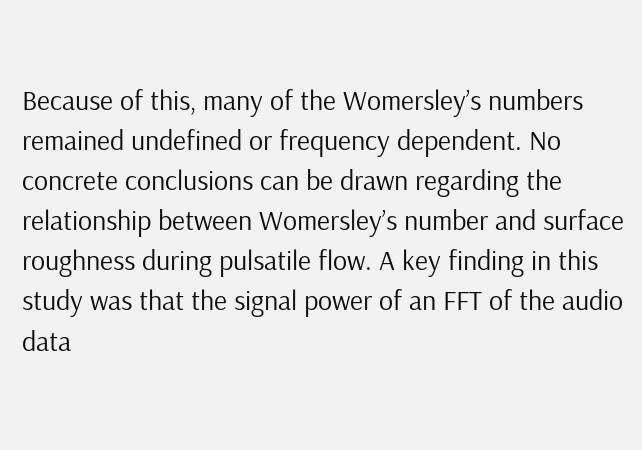Because of this, many of the Womersley’s numbers remained undefined or frequency dependent. No concrete conclusions can be drawn regarding the relationship between Womersley’s number and surface roughness during pulsatile flow. A key finding in this study was that the signal power of an FFT of the audio data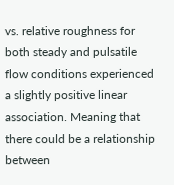vs. relative roughness for both steady and pulsatile flow conditions experienced a slightly positive linear association. Meaning that there could be a relationship between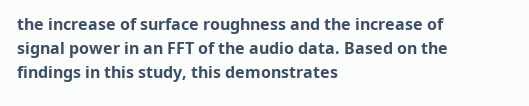the increase of surface roughness and the increase of signal power in an FFT of the audio data. Based on the findings in this study, this demonstrates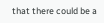that there could be a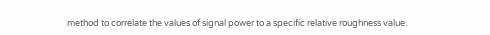method to correlate the values of signal power to a specific relative roughness value.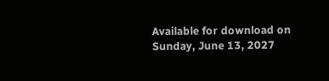Available for download on Sunday, June 13, 2027